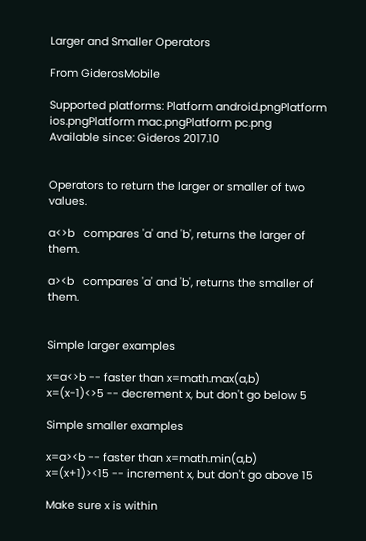Larger and Smaller Operators

From GiderosMobile

Supported platforms: Platform android.pngPlatform ios.pngPlatform mac.pngPlatform pc.png
Available since: Gideros 2017.10


Operators to return the larger or smaller of two values.

a<>b   compares 'a' and 'b', returns the larger of them.

a><b   compares 'a' and 'b', returns the smaller of them.


Simple larger examples

x=a<>b -- faster than x=math.max(a,b)
x=(x-1)<>5 -- decrement x, but don't go below 5

Simple smaller examples

x=a><b -- faster than x=math.min(a,b)
x=(x+1)><15 -- increment x, but don't go above 15

Make sure x is within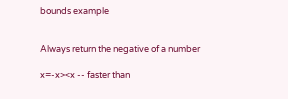bounds example


Always return the negative of a number

x=-x><x -- faster than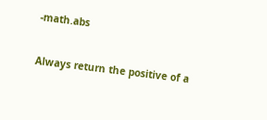-math.abs

Always return the positive of a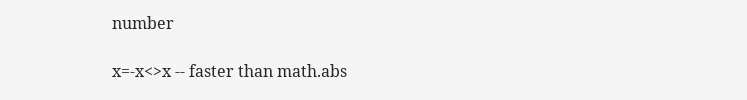number

x=-x<>x -- faster than math.abs